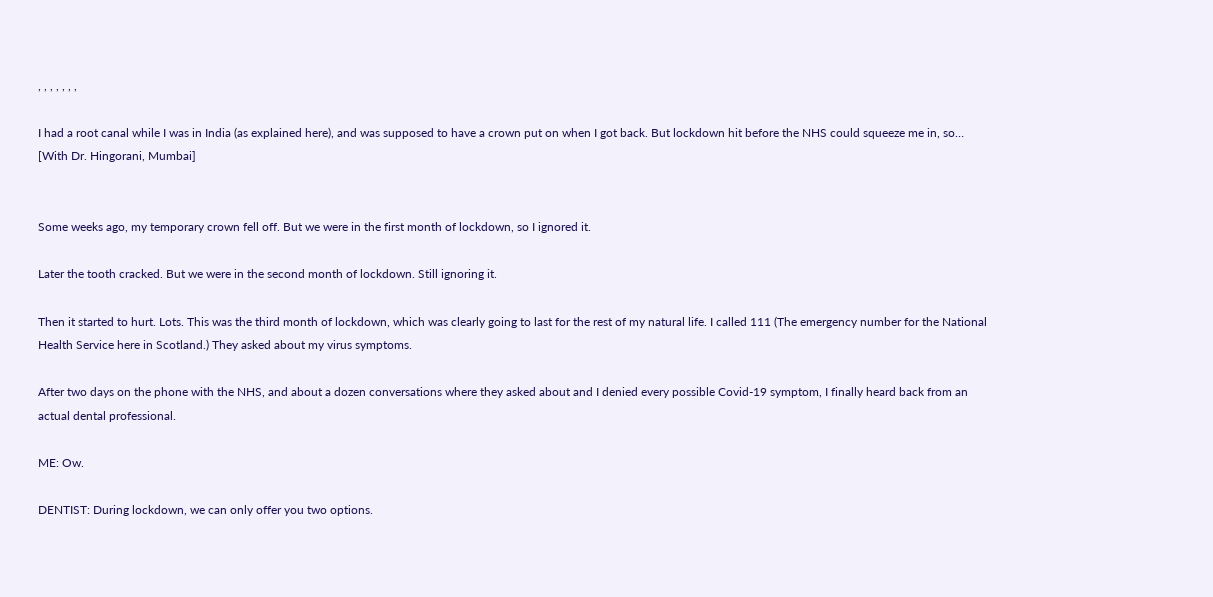, , , , , , ,

I had a root canal while I was in India (as explained here), and was supposed to have a crown put on when I got back. But lockdown hit before the NHS could squeeze me in, so… [With Dr. Hingorani, Mumbai]


Some weeks ago, my temporary crown fell off. But we were in the first month of lockdown, so I ignored it.

Later the tooth cracked. But we were in the second month of lockdown. Still ignoring it.

Then it started to hurt. Lots. This was the third month of lockdown, which was clearly going to last for the rest of my natural life. I called 111 (The emergency number for the National Health Service here in Scotland.) They asked about my virus symptoms.

After two days on the phone with the NHS, and about a dozen conversations where they asked about and I denied every possible Covid-19 symptom, I finally heard back from an actual dental professional.

ME: Ow.

DENTIST: During lockdown, we can only offer you two options.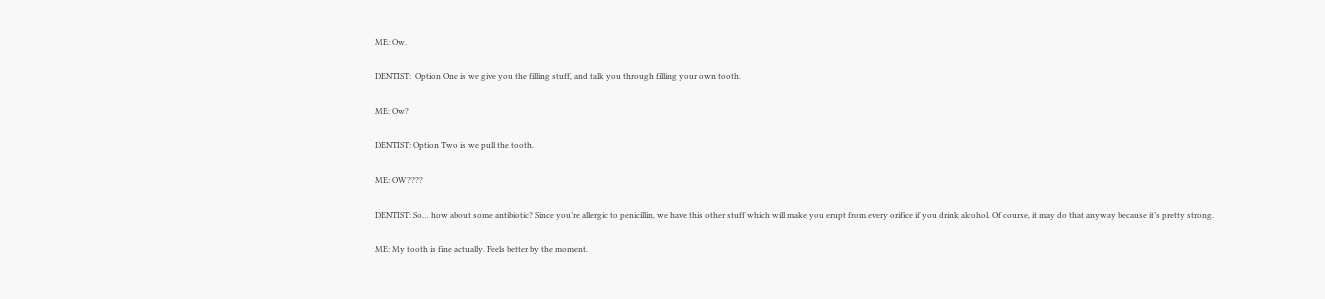ME: Ow.

DENTIST:  Option One is we give you the filling stuff, and talk you through filling your own tooth.

ME: Ow?

DENTIST: Option Two is we pull the tooth.

ME: OW????

DENTIST: So… how about some antibiotic? Since you’re allergic to penicillin, we have this other stuff which will make you erupt from every orifice if you drink alcohol. Of course, it may do that anyway because it’s pretty strong.

ME: My tooth is fine actually. Feels better by the moment.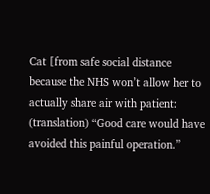Cat [from safe social distance because the NHS won’t allow her to actually share air with patient: (translation) “Good care would have avoided this painful operation.”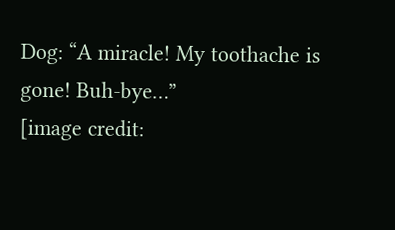Dog: “A miracle! My toothache is gone! Buh-bye…”
[image credit: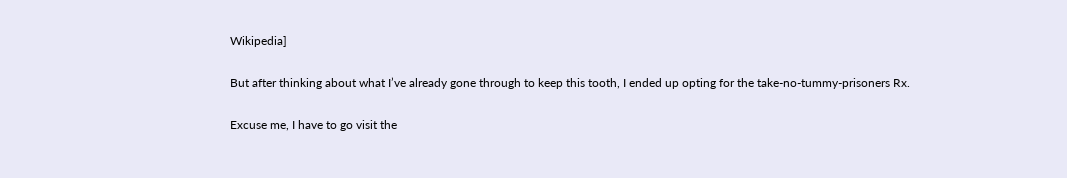Wikipedia]

But after thinking about what I’ve already gone through to keep this tooth, I ended up opting for the take-no-tummy-prisoners Rx.

Excuse me, I have to go visit the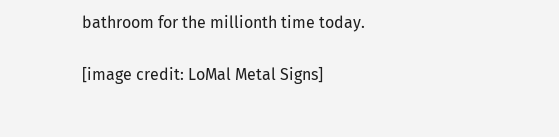bathroom for the millionth time today.

[image credit: LoMal Metal Signs]